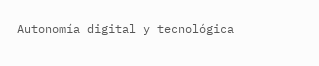Autonomía digital y tecnológica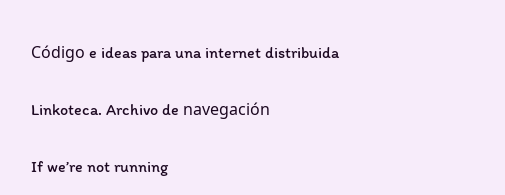Código e ideas para una internet distribuida

Linkoteca. Archivo de navegación

If we’re not running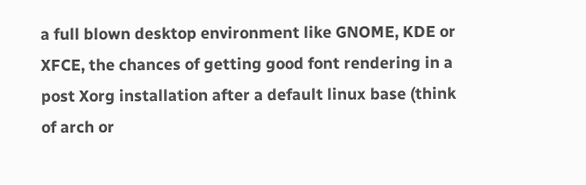a full blown desktop environment like GNOME, KDE or XFCE, the chances of getting good font rendering in a post Xorg installation after a default linux base (think of arch or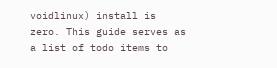voidlinux) install is zero. This guide serves as a list of todo items to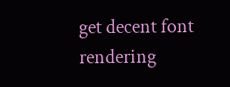get decent font rendering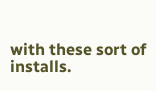with these sort of installs.